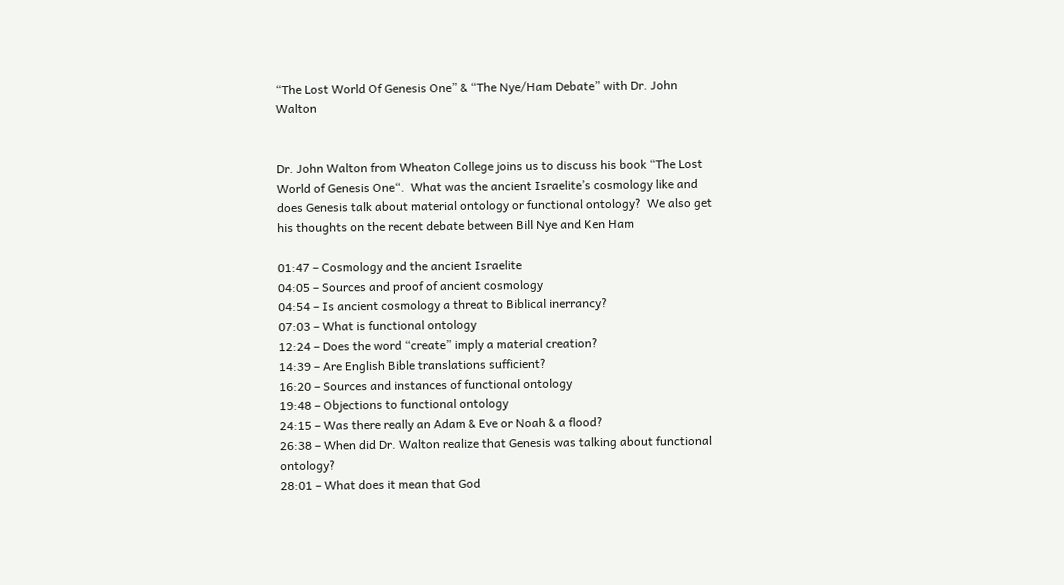“The Lost World Of Genesis One” & “The Nye/Ham Debate” with Dr. John Walton


Dr. John Walton from Wheaton College joins us to discuss his book “The Lost World of Genesis One“.  What was the ancient Israelite’s cosmology like and does Genesis talk about material ontology or functional ontology?  We also get his thoughts on the recent debate between Bill Nye and Ken Ham

01:47 – Cosmology and the ancient Israelite
04:05 – Sources and proof of ancient cosmology
04:54 – Is ancient cosmology a threat to Biblical inerrancy?
07:03 – What is functional ontology
12:24 – Does the word “create” imply a material creation?
14:39 – Are English Bible translations sufficient?
16:20 – Sources and instances of functional ontology
19:48 – Objections to functional ontology
24:15 – Was there really an Adam & Eve or Noah & a flood?
26:38 – When did Dr. Walton realize that Genesis was talking about functional ontology?
28:01 – What does it mean that God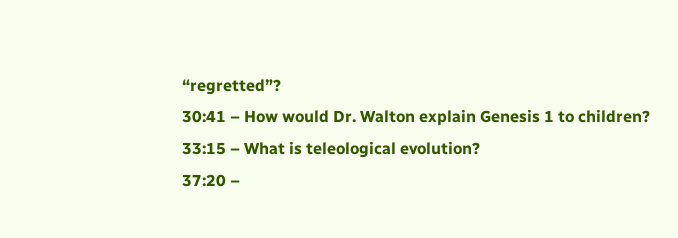“regretted”?
30:41 – How would Dr. Walton explain Genesis 1 to children?
33:15 – What is teleological evolution?
37:20 –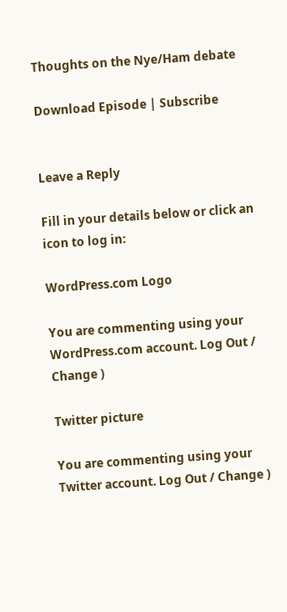Thoughts on the Nye/Ham debate

Download Episode | Subscribe


Leave a Reply

Fill in your details below or click an icon to log in:

WordPress.com Logo

You are commenting using your WordPress.com account. Log Out / Change )

Twitter picture

You are commenting using your Twitter account. Log Out / Change )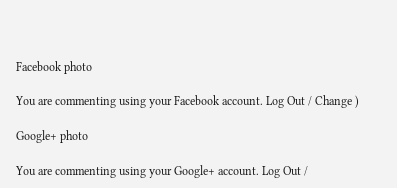Facebook photo

You are commenting using your Facebook account. Log Out / Change )

Google+ photo

You are commenting using your Google+ account. Log Out /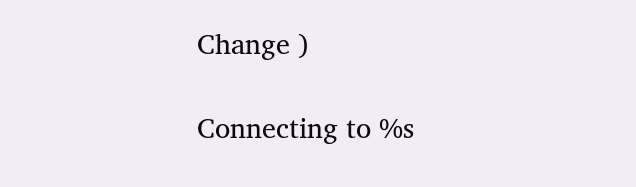Change )

Connecting to %s